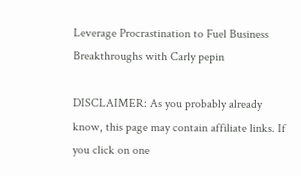Leverage Procrastination to Fuel Business Breakthroughs with Carly pepin

DISCLAIMER: As you probably already know, this page may contain affiliate links. If you click on one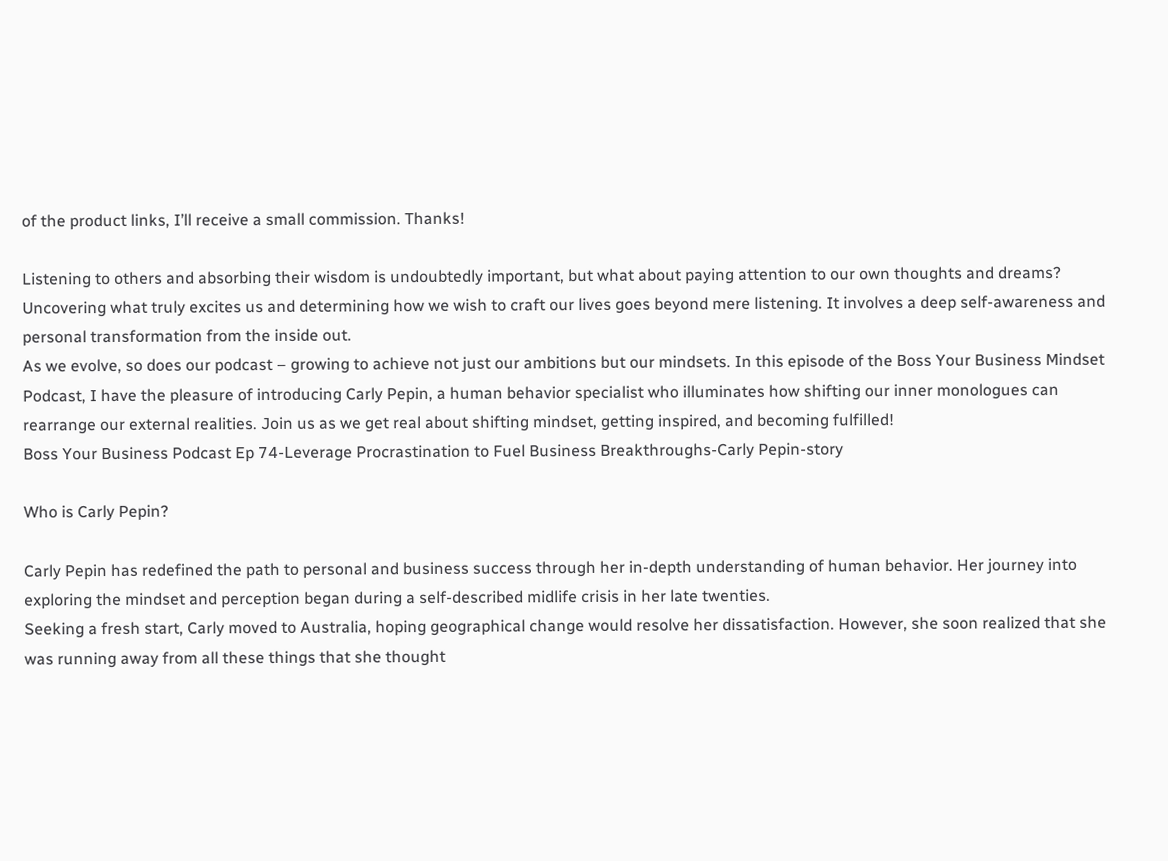of the product links, I’ll receive a small commission. Thanks!

Listening to others and absorbing their wisdom is undoubtedly important, but what about paying attention to our own thoughts and dreams? Uncovering what truly excites us and determining how we wish to craft our lives goes beyond mere listening. It involves a deep self-awareness and personal transformation from the inside out.
As we evolve, so does our podcast – growing to achieve not just our ambitions but our mindsets. In this episode of the Boss Your Business Mindset Podcast, I have the pleasure of introducing Carly Pepin, a human behavior specialist who illuminates how shifting our inner monologues can rearrange our external realities. Join us as we get real about shifting mindset, getting inspired, and becoming fulfilled!
Boss Your Business Podcast Ep 74-Leverage Procrastination to Fuel Business Breakthroughs-Carly Pepin-story

Who is Carly Pepin?

Carly Pepin has redefined the path to personal and business success through her in-depth understanding of human behavior. Her journey into exploring the mindset and perception began during a self-described midlife crisis in her late twenties.
Seeking a fresh start, Carly moved to Australia, hoping geographical change would resolve her dissatisfaction. However, she soon realized that she was running away from all these things that she thought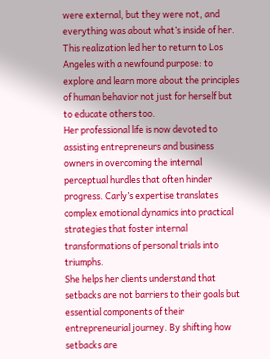were external, but they were not, and everything was about what’s inside of her. This realization led her to return to Los Angeles with a newfound purpose: to explore and learn more about the principles of human behavior not just for herself but to educate others too.
Her professional life is now devoted to assisting entrepreneurs and business owners in overcoming the internal perceptual hurdles that often hinder progress. Carly’s expertise translates complex emotional dynamics into practical strategies that foster internal transformations of personal trials into triumphs.
She helps her clients understand that setbacks are not barriers to their goals but essential components of their entrepreneurial journey. By shifting how setbacks are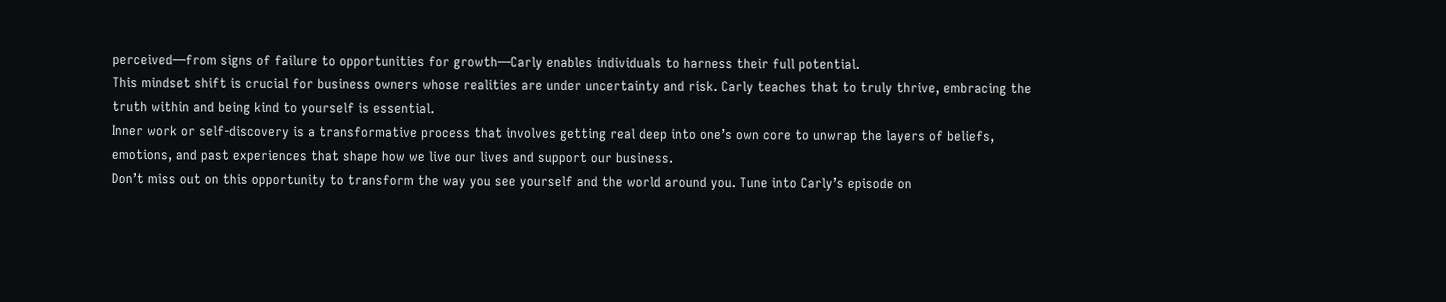perceived—from signs of failure to opportunities for growth—Carly enables individuals to harness their full potential.
This mindset shift is crucial for business owners whose realities are under uncertainty and risk. Carly teaches that to truly thrive, embracing the truth within and being kind to yourself is essential.
Inner work or self-discovery is a transformative process that involves getting real deep into one’s own core to unwrap the layers of beliefs, emotions, and past experiences that shape how we live our lives and support our business.
Don’t miss out on this opportunity to transform the way you see yourself and the world around you. Tune into Carly’s episode on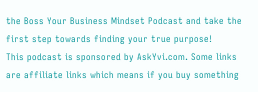the Boss Your Business Mindset Podcast and take the first step towards finding your true purpose!
This podcast is sponsored by AskYvi.com. Some links are affiliate links which means if you buy something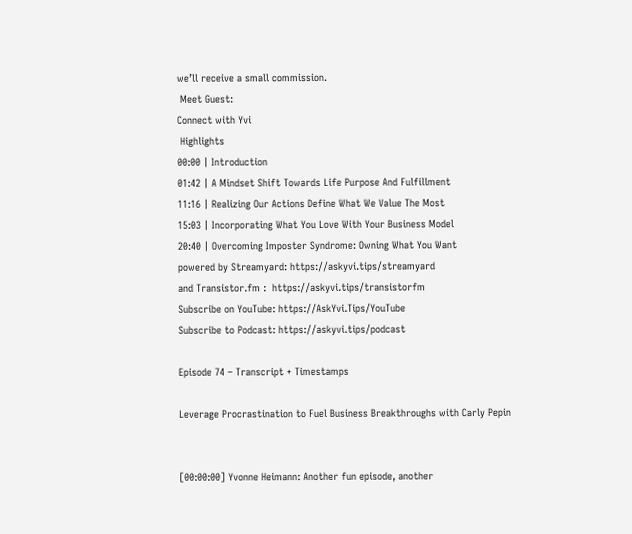we’ll receive a small commission.
 Meet Guest:
Connect with Yvi
 Highlights
00:00 | Introduction
01:42 | A Mindset Shift Towards Life Purpose And Fulfillment
11:16 | Realizing Our Actions Define What We Value The Most
15:03 | Incorporating What You Love With Your Business Model
20:40 | Overcoming Imposter Syndrome: Owning What You Want
powered by Streamyard: https://askyvi.tips/streamyard
and Transistor.fm :  https://askyvi.tips/transistorfm
Subscribe on YouTube: https://AskYvi.Tips/YouTube
Subscribe to Podcast: https://askyvi.tips/podcast

Episode 74 – Transcript + Timestamps

Leverage Procrastination to Fuel Business Breakthroughs with Carly Pepin


[00:00:00] Yvonne Heimann: Another fun episode, another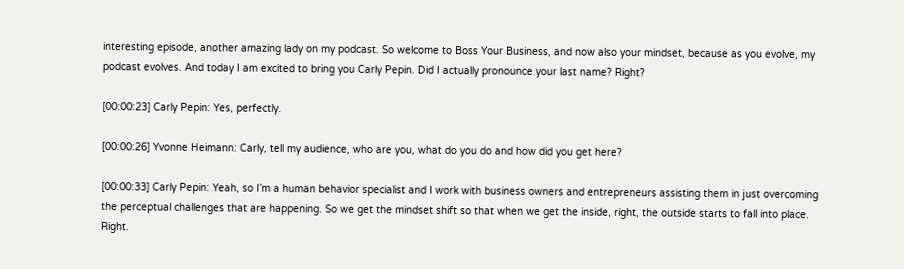interesting episode, another amazing lady on my podcast. So welcome to Boss Your Business, and now also your mindset, because as you evolve, my podcast evolves. And today I am excited to bring you Carly Pepin. Did I actually pronounce your last name? Right?

[00:00:23] Carly Pepin: Yes, perfectly.

[00:00:26] Yvonne Heimann: Carly, tell my audience, who are you, what do you do and how did you get here?

[00:00:33] Carly Pepin: Yeah, so I’m a human behavior specialist and I work with business owners and entrepreneurs assisting them in just overcoming the perceptual challenges that are happening. So we get the mindset shift so that when we get the inside, right, the outside starts to fall into place. Right.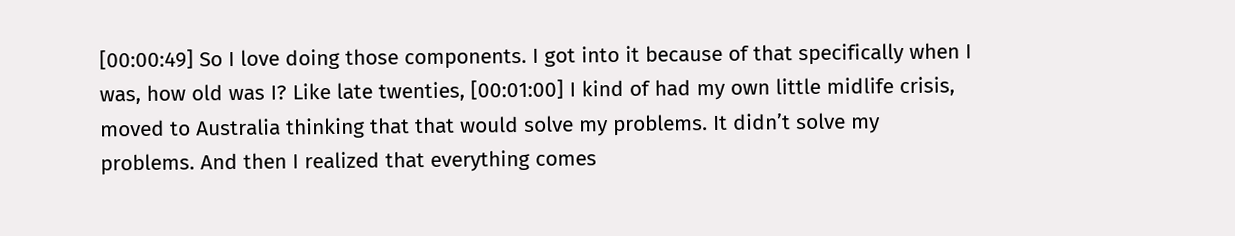[00:00:49] So I love doing those components. I got into it because of that specifically when I was, how old was I? Like late twenties, [00:01:00] I kind of had my own little midlife crisis, moved to Australia thinking that that would solve my problems. It didn’t solve my problems. And then I realized that everything comes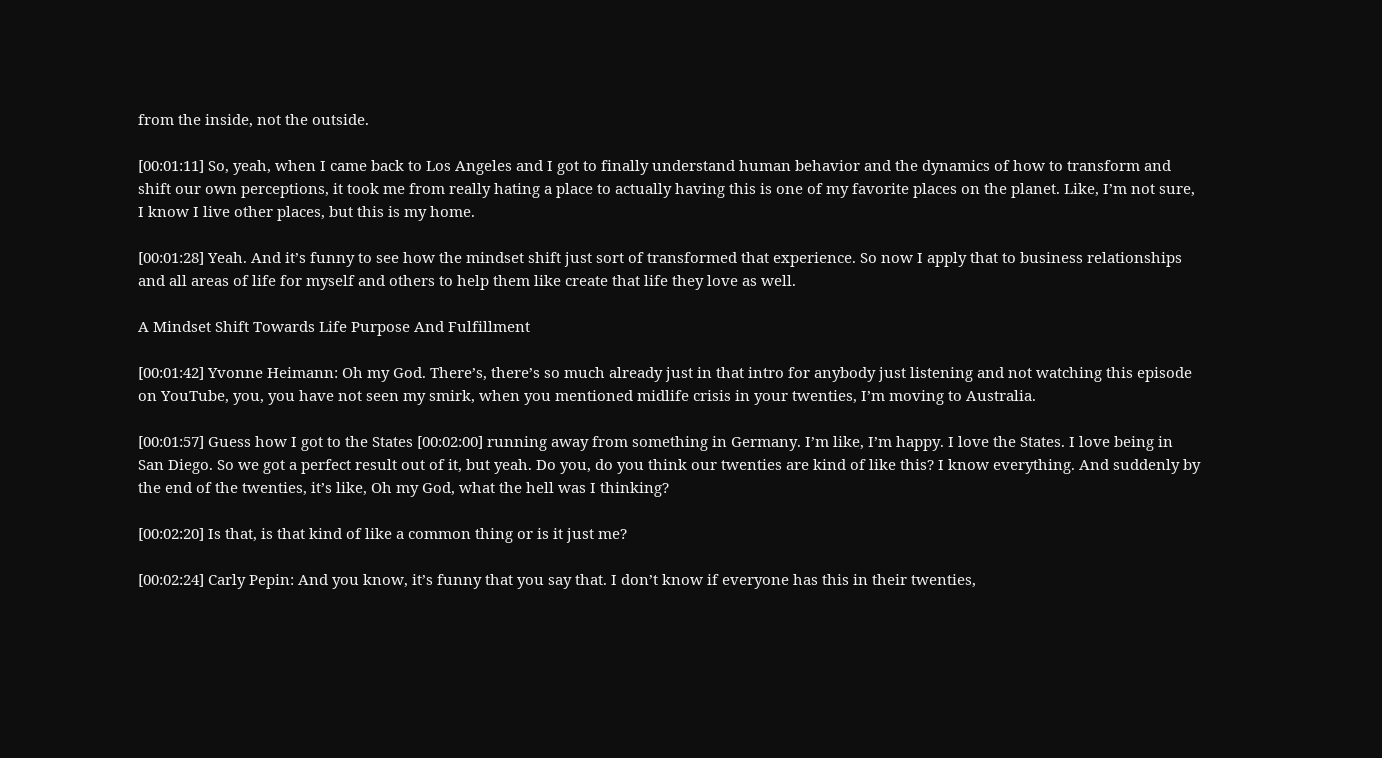from the inside, not the outside.

[00:01:11] So, yeah, when I came back to Los Angeles and I got to finally understand human behavior and the dynamics of how to transform and shift our own perceptions, it took me from really hating a place to actually having this is one of my favorite places on the planet. Like, I’m not sure, I know I live other places, but this is my home.

[00:01:28] Yeah. And it’s funny to see how the mindset shift just sort of transformed that experience. So now I apply that to business relationships and all areas of life for myself and others to help them like create that life they love as well.

A Mindset Shift Towards Life Purpose And Fulfillment

[00:01:42] Yvonne Heimann: Oh my God. There’s, there’s so much already just in that intro for anybody just listening and not watching this episode on YouTube, you, you have not seen my smirk, when you mentioned midlife crisis in your twenties, I’m moving to Australia.

[00:01:57] Guess how I got to the States [00:02:00] running away from something in Germany. I’m like, I’m happy. I love the States. I love being in San Diego. So we got a perfect result out of it, but yeah. Do you, do you think our twenties are kind of like this? I know everything. And suddenly by the end of the twenties, it’s like, Oh my God, what the hell was I thinking?

[00:02:20] Is that, is that kind of like a common thing or is it just me?

[00:02:24] Carly Pepin: And you know, it’s funny that you say that. I don’t know if everyone has this in their twenties,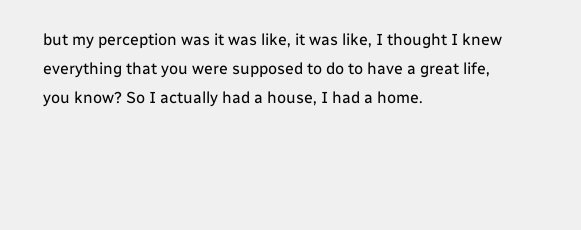but my perception was it was like, it was like, I thought I knew everything that you were supposed to do to have a great life, you know? So I actually had a house, I had a home.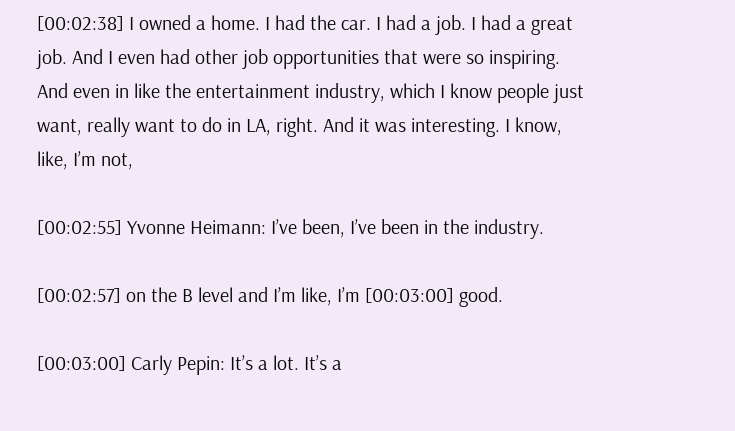[00:02:38] I owned a home. I had the car. I had a job. I had a great job. And I even had other job opportunities that were so inspiring. And even in like the entertainment industry, which I know people just want, really want to do in LA, right. And it was interesting. I know, like, I’m not,

[00:02:55] Yvonne Heimann: I’ve been, I’ve been in the industry.

[00:02:57] on the B level and I’m like, I’m [00:03:00] good.

[00:03:00] Carly Pepin: It’s a lot. It’s a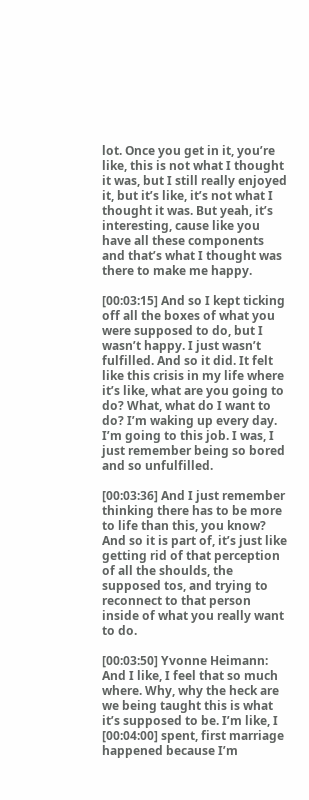lot. Once you get in it, you’re like, this is not what I thought it was, but I still really enjoyed it, but it’s like, it’s not what I thought it was. But yeah, it’s interesting, cause like you have all these components and that’s what I thought was there to make me happy.

[00:03:15] And so I kept ticking off all the boxes of what you were supposed to do, but I wasn’t happy. I just wasn’t fulfilled. And so it did. It felt like this crisis in my life where it’s like, what are you going to do? What, what do I want to do? I’m waking up every day. I’m going to this job. I was, I just remember being so bored and so unfulfilled.

[00:03:36] And I just remember thinking there has to be more to life than this, you know? And so it is part of, it’s just like getting rid of that perception of all the shoulds, the supposed tos, and trying to reconnect to that person inside of what you really want to do.

[00:03:50] Yvonne Heimann: And I like, I feel that so much where. Why, why the heck are we being taught this is what it’s supposed to be. I’m like, I [00:04:00] spent, first marriage happened because I’m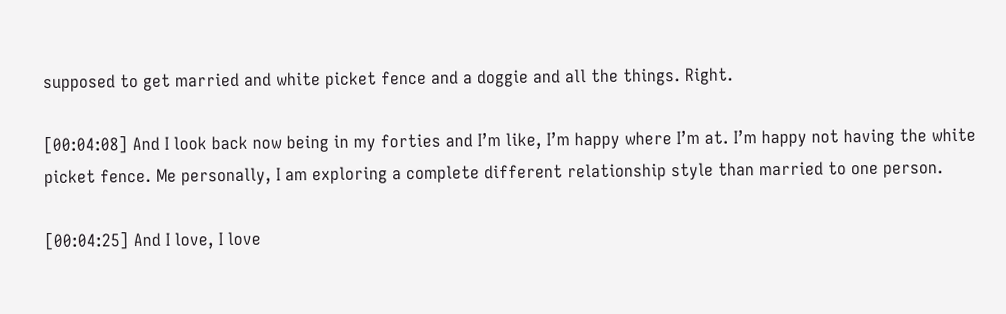supposed to get married and white picket fence and a doggie and all the things. Right.

[00:04:08] And I look back now being in my forties and I’m like, I’m happy where I’m at. I’m happy not having the white picket fence. Me personally, I am exploring a complete different relationship style than married to one person.

[00:04:25] And I love, I love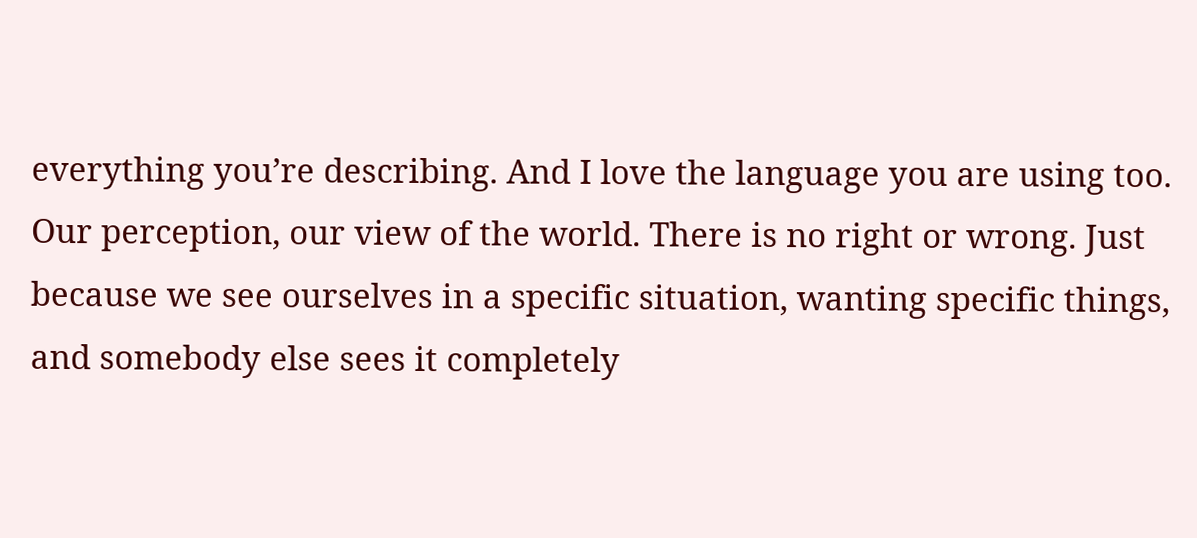everything you’re describing. And I love the language you are using too. Our perception, our view of the world. There is no right or wrong. Just because we see ourselves in a specific situation, wanting specific things, and somebody else sees it completely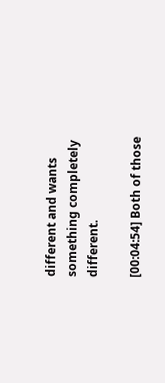different and wants something completely different.

[00:04:54] Both of those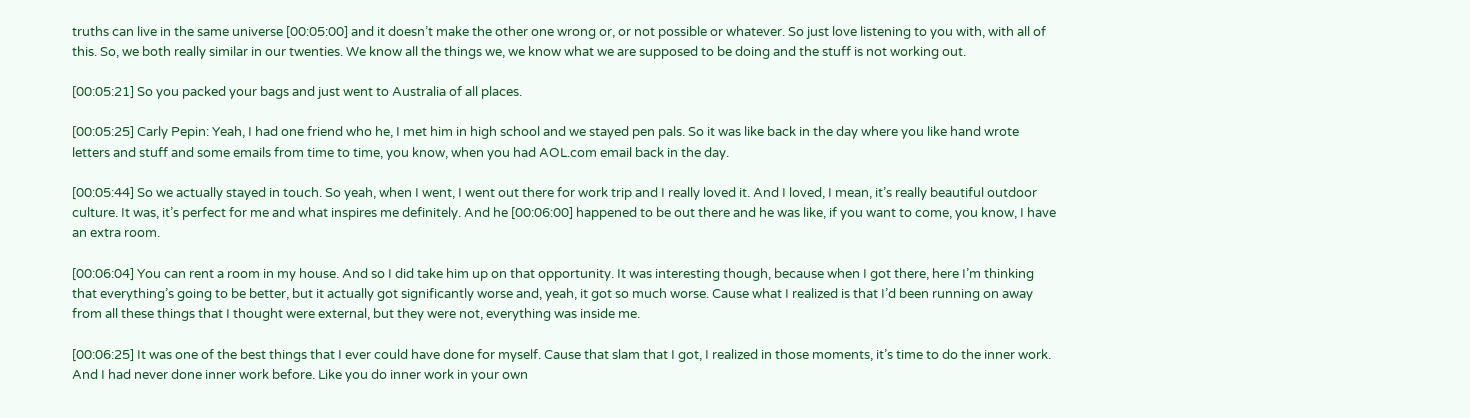truths can live in the same universe [00:05:00] and it doesn’t make the other one wrong or, or not possible or whatever. So just love listening to you with, with all of this. So, we both really similar in our twenties. We know all the things we, we know what we are supposed to be doing and the stuff is not working out.

[00:05:21] So you packed your bags and just went to Australia of all places.

[00:05:25] Carly Pepin: Yeah, I had one friend who he, I met him in high school and we stayed pen pals. So it was like back in the day where you like hand wrote letters and stuff and some emails from time to time, you know, when you had AOL.com email back in the day.

[00:05:44] So we actually stayed in touch. So yeah, when I went, I went out there for work trip and I really loved it. And I loved, I mean, it’s really beautiful outdoor culture. It was, it’s perfect for me and what inspires me definitely. And he [00:06:00] happened to be out there and he was like, if you want to come, you know, I have an extra room.

[00:06:04] You can rent a room in my house. And so I did take him up on that opportunity. It was interesting though, because when I got there, here I’m thinking that everything’s going to be better, but it actually got significantly worse and, yeah, it got so much worse. Cause what I realized is that I’d been running on away from all these things that I thought were external, but they were not, everything was inside me.

[00:06:25] It was one of the best things that I ever could have done for myself. Cause that slam that I got, I realized in those moments, it’s time to do the inner work. And I had never done inner work before. Like you do inner work in your own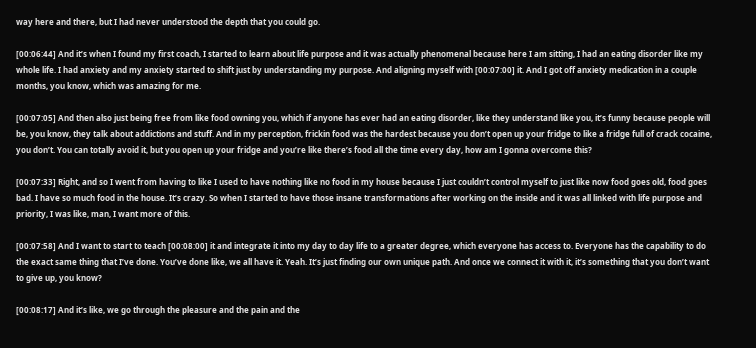way here and there, but I had never understood the depth that you could go.

[00:06:44] And it’s when I found my first coach, I started to learn about life purpose and it was actually phenomenal because here I am sitting, I had an eating disorder like my whole life. I had anxiety and my anxiety started to shift just by understanding my purpose. And aligning myself with [00:07:00] it. And I got off anxiety medication in a couple months, you know, which was amazing for me.

[00:07:05] And then also just being free from like food owning you, which if anyone has ever had an eating disorder, like they understand like you, it’s funny because people will be, you know, they talk about addictions and stuff. And in my perception, frickin food was the hardest because you don’t open up your fridge to like a fridge full of crack cocaine, you don’t. You can totally avoid it, but you open up your fridge and you’re like there’s food all the time every day, how am I gonna overcome this?

[00:07:33] Right, and so I went from having to like I used to have nothing like no food in my house because I just couldn’t control myself to just like now food goes old, food goes bad. I have so much food in the house. It’s crazy. So when I started to have those insane transformations after working on the inside and it was all linked with life purpose and priority, I was like, man, I want more of this.

[00:07:58] And I want to start to teach [00:08:00] it and integrate it into my day to day life to a greater degree, which everyone has access to. Everyone has the capability to do the exact same thing that I’ve done. You’ve done like, we all have it. Yeah. It’s just finding our own unique path. And once we connect it with it, it’s something that you don’t want to give up, you know?

[00:08:17] And it’s like, we go through the pleasure and the pain and the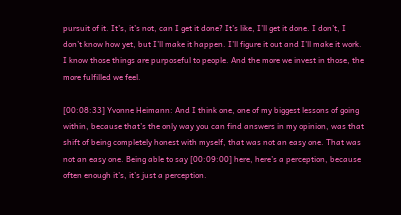pursuit of it. It’s, it’s not, can I get it done? It’s like, I’ll get it done. I don’t, I don’t know how yet, but I’ll make it happen. I’ll figure it out and I’ll make it work. I know those things are purposeful to people. And the more we invest in those, the more fulfilled we feel.

[00:08:33] Yvonne Heimann: And I think one, one of my biggest lessons of going within, because that’s the only way you can find answers in my opinion, was that shift of being completely honest with myself, that was not an easy one. That was not an easy one. Being able to say [00:09:00] here, here’s a perception, because often enough it’s, it’s just a perception.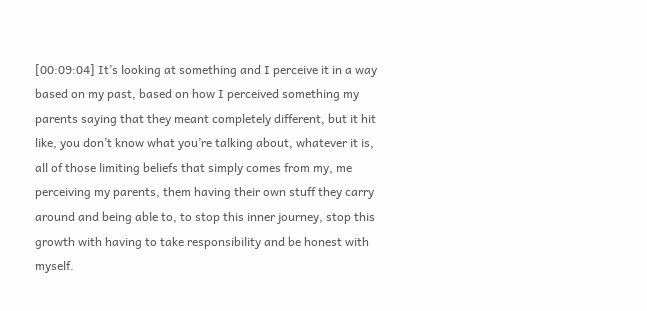[00:09:04] It’s looking at something and I perceive it in a way based on my past, based on how I perceived something my parents saying that they meant completely different, but it hit like, you don’t know what you’re talking about, whatever it is, all of those limiting beliefs that simply comes from my, me perceiving my parents, them having their own stuff they carry around and being able to, to stop this inner journey, stop this growth with having to take responsibility and be honest with myself.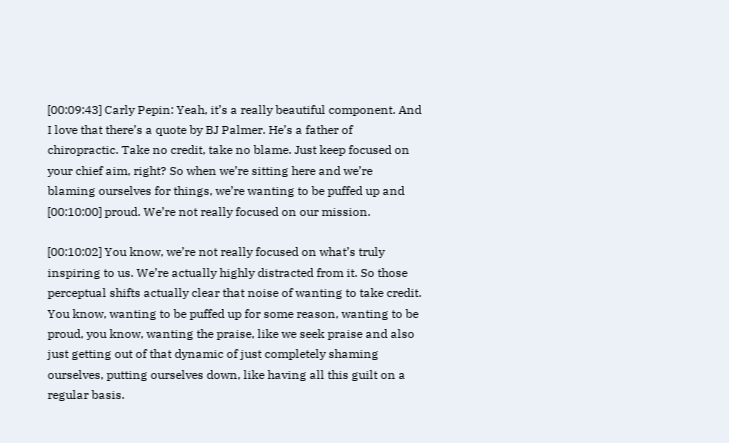[00:09:43] Carly Pepin: Yeah, it’s a really beautiful component. And I love that there’s a quote by BJ Palmer. He’s a father of chiropractic. Take no credit, take no blame. Just keep focused on your chief aim, right? So when we’re sitting here and we’re blaming ourselves for things, we’re wanting to be puffed up and [00:10:00] proud. We’re not really focused on our mission.

[00:10:02] You know, we’re not really focused on what’s truly inspiring to us. We’re actually highly distracted from it. So those perceptual shifts actually clear that noise of wanting to take credit. You know, wanting to be puffed up for some reason, wanting to be proud, you know, wanting the praise, like we seek praise and also just getting out of that dynamic of just completely shaming ourselves, putting ourselves down, like having all this guilt on a regular basis.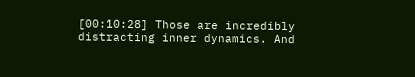[00:10:28] Those are incredibly distracting inner dynamics. And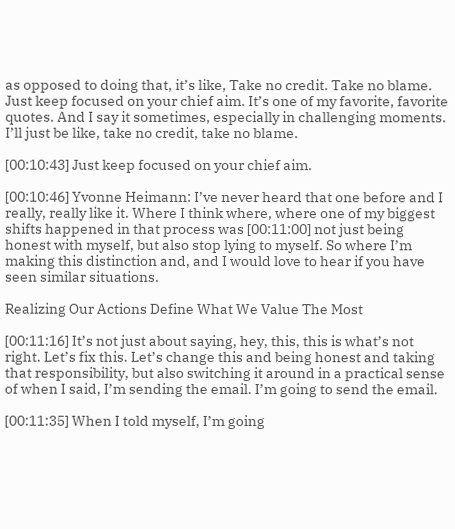as opposed to doing that, it’s like, Take no credit. Take no blame. Just keep focused on your chief aim. It’s one of my favorite, favorite quotes. And I say it sometimes, especially in challenging moments. I’ll just be like, take no credit, take no blame.

[00:10:43] Just keep focused on your chief aim.

[00:10:46] Yvonne Heimann: I’ve never heard that one before and I really, really like it. Where I think where, where one of my biggest shifts happened in that process was [00:11:00] not just being honest with myself, but also stop lying to myself. So where I’m making this distinction and, and I would love to hear if you have seen similar situations.

Realizing Our Actions Define What We Value The Most

[00:11:16] It’s not just about saying, hey, this, this is what’s not right. Let’s fix this. Let’s change this and being honest and taking that responsibility, but also switching it around in a practical sense of when I said, I’m sending the email. I’m going to send the email.

[00:11:35] When I told myself, I’m going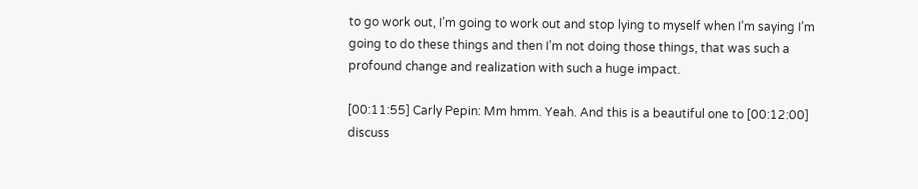to go work out, I’m going to work out and stop lying to myself when I’m saying I’m going to do these things and then I’m not doing those things, that was such a profound change and realization with such a huge impact.

[00:11:55] Carly Pepin: Mm hmm. Yeah. And this is a beautiful one to [00:12:00] discuss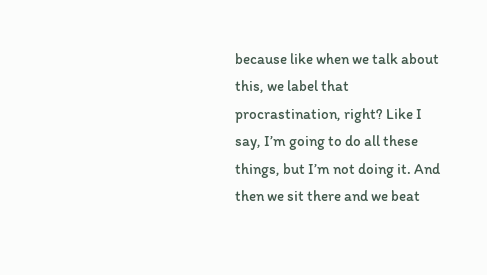because like when we talk about this, we label that procrastination, right? Like I say, I’m going to do all these things, but I’m not doing it. And then we sit there and we beat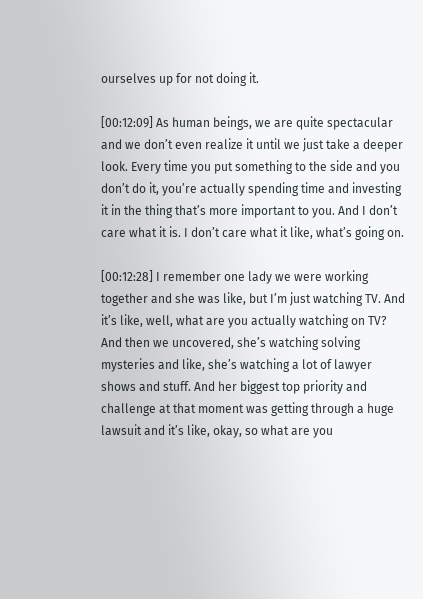ourselves up for not doing it.

[00:12:09] As human beings, we are quite spectacular and we don’t even realize it until we just take a deeper look. Every time you put something to the side and you don’t do it, you’re actually spending time and investing it in the thing that’s more important to you. And I don’t care what it is. I don’t care what it like, what’s going on.

[00:12:28] I remember one lady we were working together and she was like, but I’m just watching TV. And it’s like, well, what are you actually watching on TV? And then we uncovered, she’s watching solving mysteries and like, she’s watching a lot of lawyer shows and stuff. And her biggest top priority and challenge at that moment was getting through a huge lawsuit and it’s like, okay, so what are you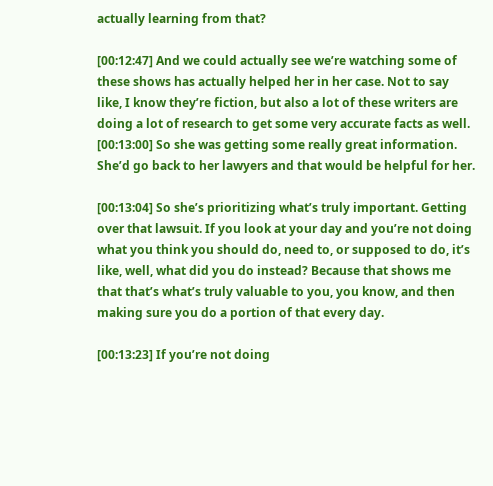actually learning from that?

[00:12:47] And we could actually see we’re watching some of these shows has actually helped her in her case. Not to say like, I know they’re fiction, but also a lot of these writers are doing a lot of research to get some very accurate facts as well. [00:13:00] So she was getting some really great information. She’d go back to her lawyers and that would be helpful for her.

[00:13:04] So she’s prioritizing what’s truly important. Getting over that lawsuit. If you look at your day and you’re not doing what you think you should do, need to, or supposed to do, it’s like, well, what did you do instead? Because that shows me that that’s what’s truly valuable to you, you know, and then making sure you do a portion of that every day.

[00:13:23] If you’re not doing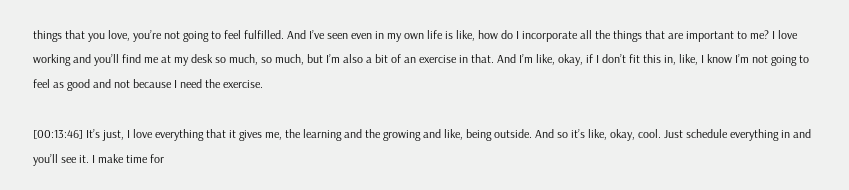things that you love, you’re not going to feel fulfilled. And I’ve seen even in my own life is like, how do I incorporate all the things that are important to me? I love working and you’ll find me at my desk so much, so much, but I’m also a bit of an exercise in that. And I’m like, okay, if I don’t fit this in, like, I know I’m not going to feel as good and not because I need the exercise.

[00:13:46] It’s just, I love everything that it gives me, the learning and the growing and like, being outside. And so it’s like, okay, cool. Just schedule everything in and you’ll see it. I make time for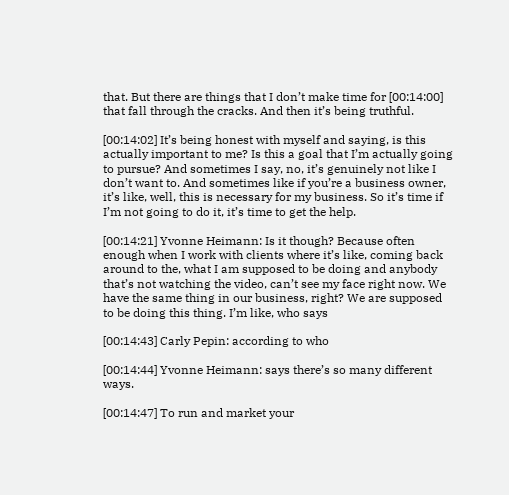that. But there are things that I don’t make time for [00:14:00] that fall through the cracks. And then it’s being truthful.

[00:14:02] It’s being honest with myself and saying, is this actually important to me? Is this a goal that I’m actually going to pursue? And sometimes I say, no, it’s genuinely not like I don’t want to. And sometimes like if you’re a business owner, it’s like, well, this is necessary for my business. So it’s time if I’m not going to do it, it’s time to get the help.

[00:14:21] Yvonne Heimann: Is it though? Because often enough when I work with clients where it’s like, coming back around to the, what I am supposed to be doing and anybody that’s not watching the video, can’t see my face right now. We have the same thing in our business, right? We are supposed to be doing this thing. I’m like, who says

[00:14:43] Carly Pepin: according to who

[00:14:44] Yvonne Heimann: says there’s so many different ways.

[00:14:47] To run and market your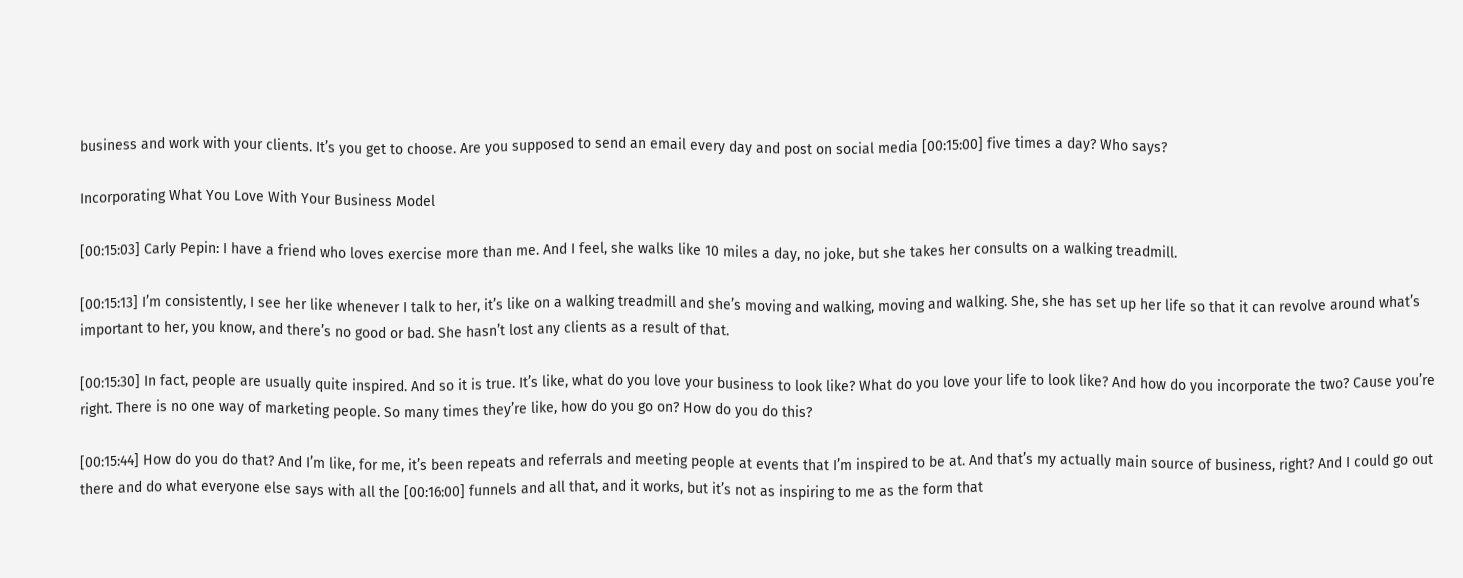business and work with your clients. It’s you get to choose. Are you supposed to send an email every day and post on social media [00:15:00] five times a day? Who says?

Incorporating What You Love With Your Business Model

[00:15:03] Carly Pepin: I have a friend who loves exercise more than me. And I feel, she walks like 10 miles a day, no joke, but she takes her consults on a walking treadmill.

[00:15:13] I’m consistently, I see her like whenever I talk to her, it’s like on a walking treadmill and she’s moving and walking, moving and walking. She, she has set up her life so that it can revolve around what’s important to her, you know, and there’s no good or bad. She hasn’t lost any clients as a result of that.

[00:15:30] In fact, people are usually quite inspired. And so it is true. It’s like, what do you love your business to look like? What do you love your life to look like? And how do you incorporate the two? Cause you’re right. There is no one way of marketing people. So many times they’re like, how do you go on? How do you do this?

[00:15:44] How do you do that? And I’m like, for me, it’s been repeats and referrals and meeting people at events that I’m inspired to be at. And that’s my actually main source of business, right? And I could go out there and do what everyone else says with all the [00:16:00] funnels and all that, and it works, but it’s not as inspiring to me as the form that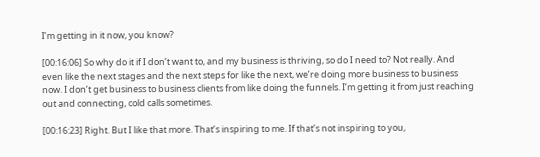I’m getting in it now, you know?

[00:16:06] So why do it if I don’t want to, and my business is thriving, so do I need to? Not really. And even like the next stages and the next steps for like the next, we’re doing more business to business now. I don’t get business to business clients from like doing the funnels. I’m getting it from just reaching out and connecting, cold calls sometimes.

[00:16:23] Right. But I like that more. That’s inspiring to me. If that’s not inspiring to you,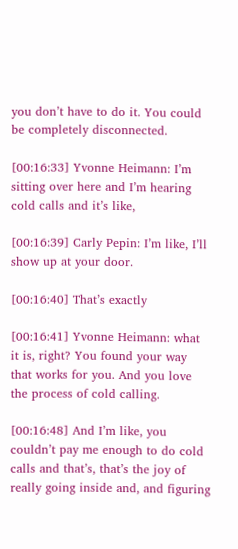you don’t have to do it. You could be completely disconnected.

[00:16:33] Yvonne Heimann: I’m sitting over here and I’m hearing cold calls and it’s like,

[00:16:39] Carly Pepin: I’m like, I’ll show up at your door.

[00:16:40] That’s exactly

[00:16:41] Yvonne Heimann: what it is, right? You found your way that works for you. And you love the process of cold calling.

[00:16:48] And I’m like, you couldn’t pay me enough to do cold calls and that’s, that’s the joy of really going inside and, and figuring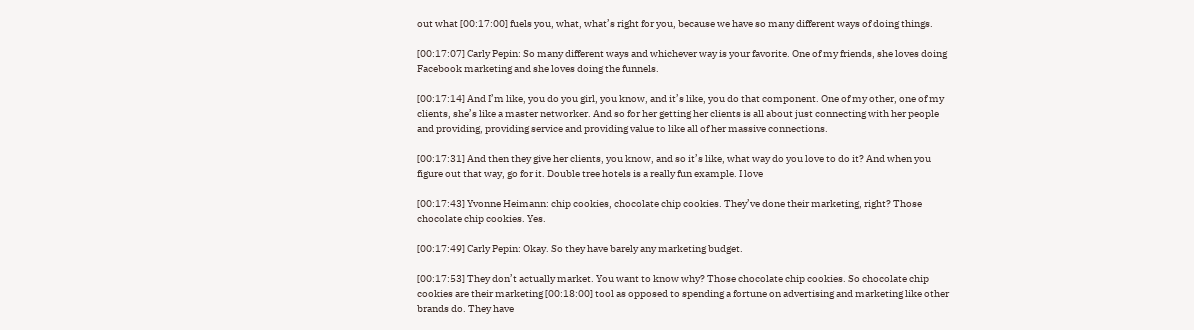out what [00:17:00] fuels you, what, what’s right for you, because we have so many different ways of doing things.

[00:17:07] Carly Pepin: So many different ways and whichever way is your favorite. One of my friends, she loves doing Facebook marketing and she loves doing the funnels.

[00:17:14] And I’m like, you do you girl, you know, and it’s like, you do that component. One of my other, one of my clients, she’s like a master networker. And so for her getting her clients is all about just connecting with her people and providing, providing service and providing value to like all of her massive connections.

[00:17:31] And then they give her clients, you know, and so it’s like, what way do you love to do it? And when you figure out that way, go for it. Double tree hotels is a really fun example. I love

[00:17:43] Yvonne Heimann: chip cookies, chocolate chip cookies. They’ve done their marketing, right? Those chocolate chip cookies. Yes.

[00:17:49] Carly Pepin: Okay. So they have barely any marketing budget.

[00:17:53] They don’t actually market. You want to know why? Those chocolate chip cookies. So chocolate chip cookies are their marketing [00:18:00] tool as opposed to spending a fortune on advertising and marketing like other brands do. They have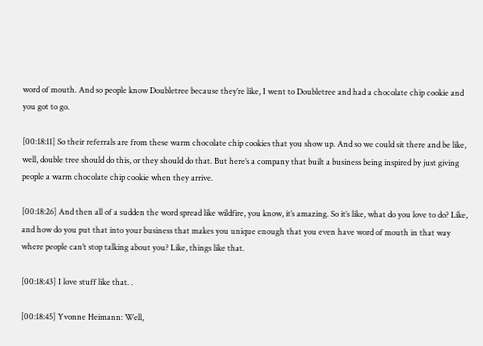word of mouth. And so people know Doubletree because they’re like, I went to Doubletree and had a chocolate chip cookie and you got to go.

[00:18:11] So their referrals are from these warm chocolate chip cookies that you show up. And so we could sit there and be like, well, double tree should do this, or they should do that. But here’s a company that built a business being inspired by just giving people a warm chocolate chip cookie when they arrive.

[00:18:26] And then all of a sudden the word spread like wildfire, you know, it’s amazing. So it’s like, what do you love to do? Like, and how do you put that into your business that makes you unique enough that you even have word of mouth in that way where people can’t stop talking about you? Like, things like that.

[00:18:43] I love stuff like that. .

[00:18:45] Yvonne Heimann: Well,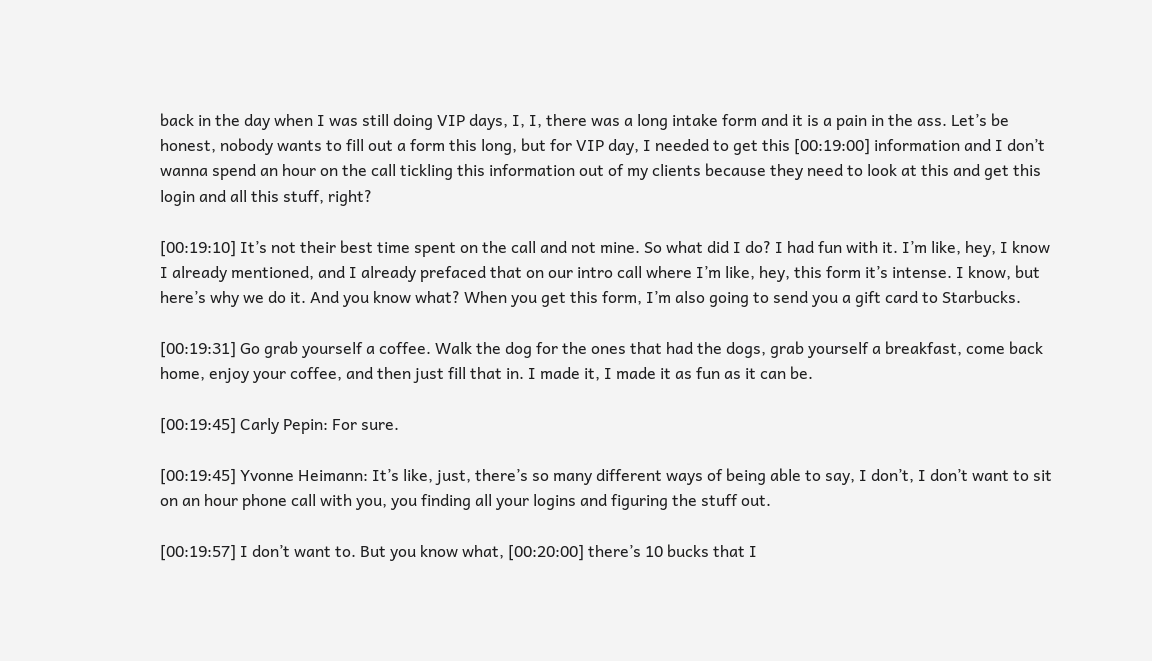back in the day when I was still doing VIP days, I, I, there was a long intake form and it is a pain in the ass. Let’s be honest, nobody wants to fill out a form this long, but for VIP day, I needed to get this [00:19:00] information and I don’t wanna spend an hour on the call tickling this information out of my clients because they need to look at this and get this login and all this stuff, right?

[00:19:10] It’s not their best time spent on the call and not mine. So what did I do? I had fun with it. I’m like, hey, I know I already mentioned, and I already prefaced that on our intro call where I’m like, hey, this form it’s intense. I know, but here’s why we do it. And you know what? When you get this form, I’m also going to send you a gift card to Starbucks.

[00:19:31] Go grab yourself a coffee. Walk the dog for the ones that had the dogs, grab yourself a breakfast, come back home, enjoy your coffee, and then just fill that in. I made it, I made it as fun as it can be.

[00:19:45] Carly Pepin: For sure.

[00:19:45] Yvonne Heimann: It’s like, just, there’s so many different ways of being able to say, I don’t, I don’t want to sit on an hour phone call with you, you finding all your logins and figuring the stuff out.

[00:19:57] I don’t want to. But you know what, [00:20:00] there’s 10 bucks that I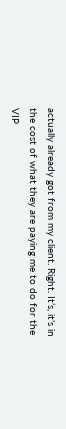actually already got from my client. Right. It’s, it’s in the cost of what they are paying me to do for the VIP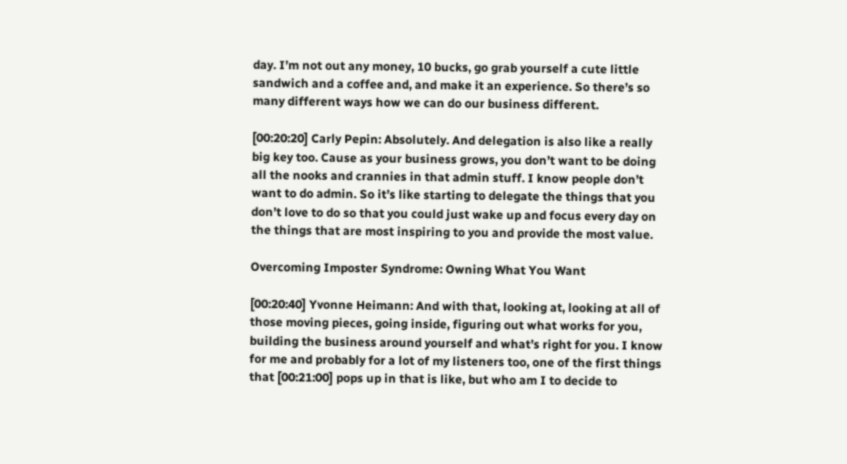day. I’m not out any money, 10 bucks, go grab yourself a cute little sandwich and a coffee and, and make it an experience. So there’s so many different ways how we can do our business different.

[00:20:20] Carly Pepin: Absolutely. And delegation is also like a really big key too. Cause as your business grows, you don’t want to be doing all the nooks and crannies in that admin stuff. I know people don’t want to do admin. So it’s like starting to delegate the things that you don’t love to do so that you could just wake up and focus every day on the things that are most inspiring to you and provide the most value.

Overcoming Imposter Syndrome: Owning What You Want

[00:20:40] Yvonne Heimann: And with that, looking at, looking at all of those moving pieces, going inside, figuring out what works for you, building the business around yourself and what’s right for you. I know for me and probably for a lot of my listeners too, one of the first things that [00:21:00] pops up in that is like, but who am I to decide to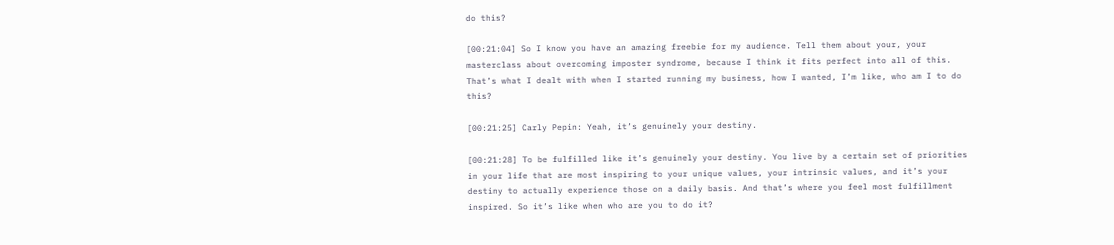do this?

[00:21:04] So I know you have an amazing freebie for my audience. Tell them about your, your masterclass about overcoming imposter syndrome, because I think it fits perfect into all of this. That’s what I dealt with when I started running my business, how I wanted, I’m like, who am I to do this?

[00:21:25] Carly Pepin: Yeah, it’s genuinely your destiny.

[00:21:28] To be fulfilled like it’s genuinely your destiny. You live by a certain set of priorities in your life that are most inspiring to your unique values, your intrinsic values, and it’s your destiny to actually experience those on a daily basis. And that’s where you feel most fulfillment inspired. So it’s like when who are you to do it?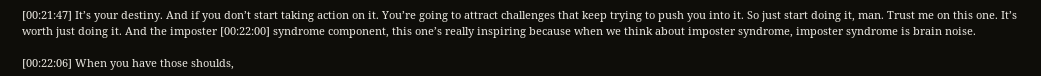[00:21:47] It’s your destiny. And if you don’t start taking action on it. You’re going to attract challenges that keep trying to push you into it. So just start doing it, man. Trust me on this one. It’s worth just doing it. And the imposter [00:22:00] syndrome component, this one’s really inspiring because when we think about imposter syndrome, imposter syndrome is brain noise.

[00:22:06] When you have those shoulds,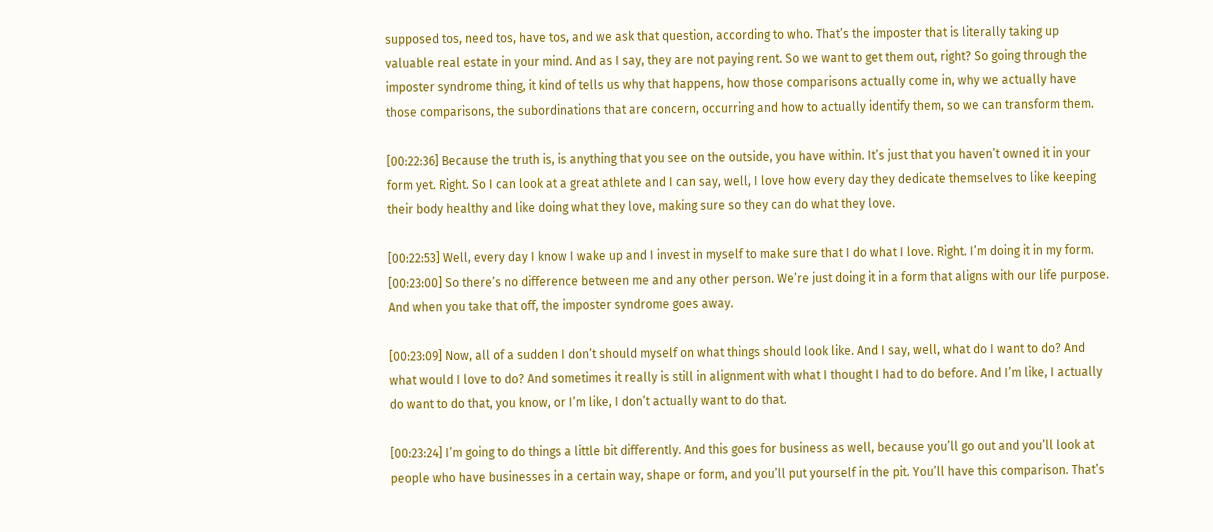supposed tos, need tos, have tos, and we ask that question, according to who. That’s the imposter that is literally taking up valuable real estate in your mind. And as I say, they are not paying rent. So we want to get them out, right? So going through the imposter syndrome thing, it kind of tells us why that happens, how those comparisons actually come in, why we actually have those comparisons, the subordinations that are concern, occurring and how to actually identify them, so we can transform them.

[00:22:36] Because the truth is, is anything that you see on the outside, you have within. It’s just that you haven’t owned it in your form yet. Right. So I can look at a great athlete and I can say, well, I love how every day they dedicate themselves to like keeping their body healthy and like doing what they love, making sure so they can do what they love.

[00:22:53] Well, every day I know I wake up and I invest in myself to make sure that I do what I love. Right. I’m doing it in my form. [00:23:00] So there’s no difference between me and any other person. We’re just doing it in a form that aligns with our life purpose. And when you take that off, the imposter syndrome goes away.

[00:23:09] Now, all of a sudden I don’t should myself on what things should look like. And I say, well, what do I want to do? And what would I love to do? And sometimes it really is still in alignment with what I thought I had to do before. And I’m like, I actually do want to do that, you know, or I’m like, I don’t actually want to do that.

[00:23:24] I’m going to do things a little bit differently. And this goes for business as well, because you’ll go out and you’ll look at people who have businesses in a certain way, shape or form, and you’ll put yourself in the pit. You’ll have this comparison. That’s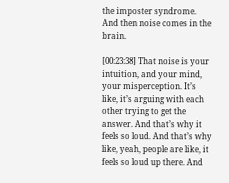the imposter syndrome. And then noise comes in the brain.

[00:23:38] That noise is your intuition, and your mind, your misperception. It’s like, it’s arguing with each other trying to get the answer. And that’s why it feels so loud. And that’s why like, yeah, people are like, it feels so loud up there. And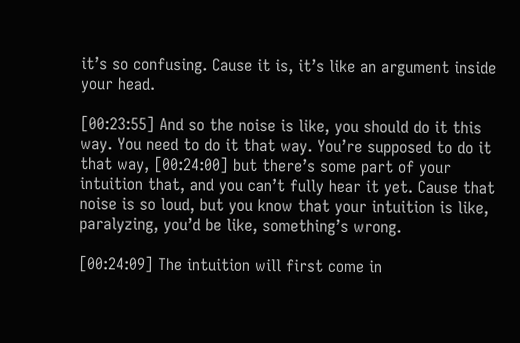it’s so confusing. Cause it is, it’s like an argument inside your head.

[00:23:55] And so the noise is like, you should do it this way. You need to do it that way. You’re supposed to do it that way, [00:24:00] but there’s some part of your intuition that, and you can’t fully hear it yet. Cause that noise is so loud, but you know that your intuition is like, paralyzing, you’d be like, something’s wrong.

[00:24:09] The intuition will first come in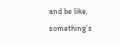and be like, something’s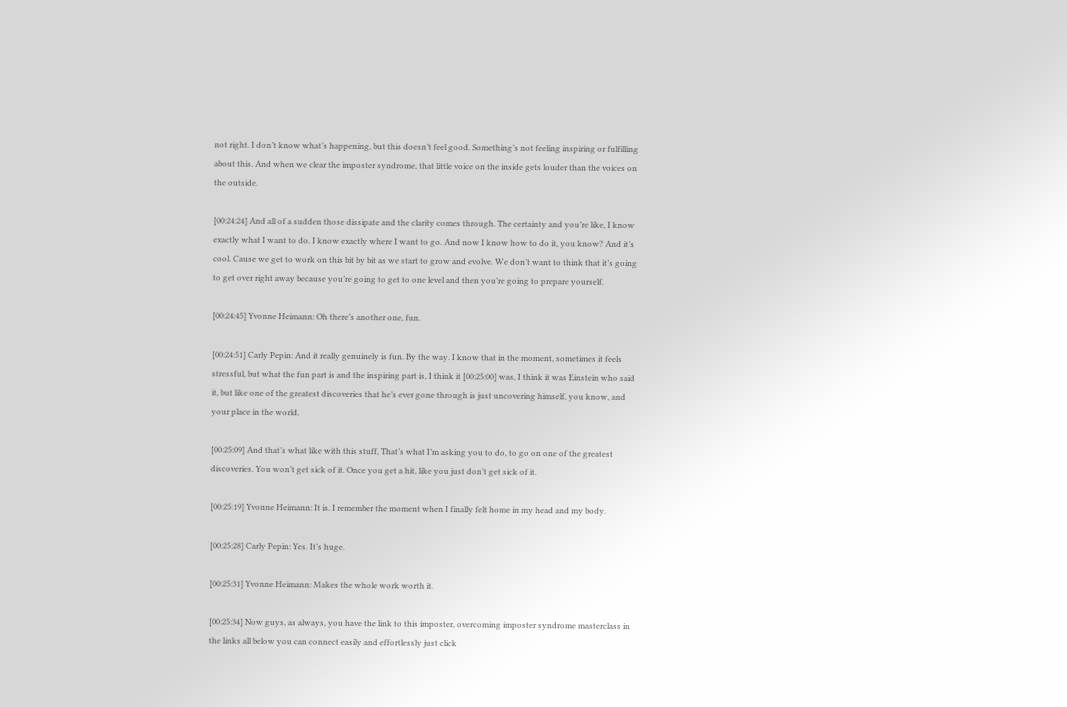not right. I don’t know what’s happening, but this doesn’t feel good. Something’s not feeling inspiring or fulfilling about this. And when we clear the imposter syndrome, that little voice on the inside gets louder than the voices on the outside.

[00:24:24] And all of a sudden those dissipate and the clarity comes through. The certainty and you’re like, I know exactly what I want to do. I know exactly where I want to go. And now I know how to do it, you know? And it’s cool. Cause we get to work on this bit by bit as we start to grow and evolve. We don’t want to think that it’s going to get over right away because you’re going to get to one level and then you’re going to prepare yourself.

[00:24:45] Yvonne Heimann: Oh there’s another one, fun.

[00:24:51] Carly Pepin: And it really genuinely is fun. By the way. I know that in the moment, sometimes it feels stressful, but what the fun part is and the inspiring part is, I think it [00:25:00] was, I think it was Einstein who said it, but like one of the greatest discoveries that he’s ever gone through is just uncovering himself, you know, and your place in the world.

[00:25:09] And that’s what like with this stuff, That’s what I’m asking you to do, to go on one of the greatest discoveries. You won’t get sick of it. Once you get a hit, like you just don’t get sick of it.

[00:25:19] Yvonne Heimann: It is. I remember the moment when I finally felt home in my head and my body.

[00:25:28] Carly Pepin: Yes. It’s huge.

[00:25:31] Yvonne Heimann: Makes the whole work worth it.

[00:25:34] Now guys, as always, you have the link to this imposter, overcoming imposter syndrome masterclass in the links all below you can connect easily and effortlessly just click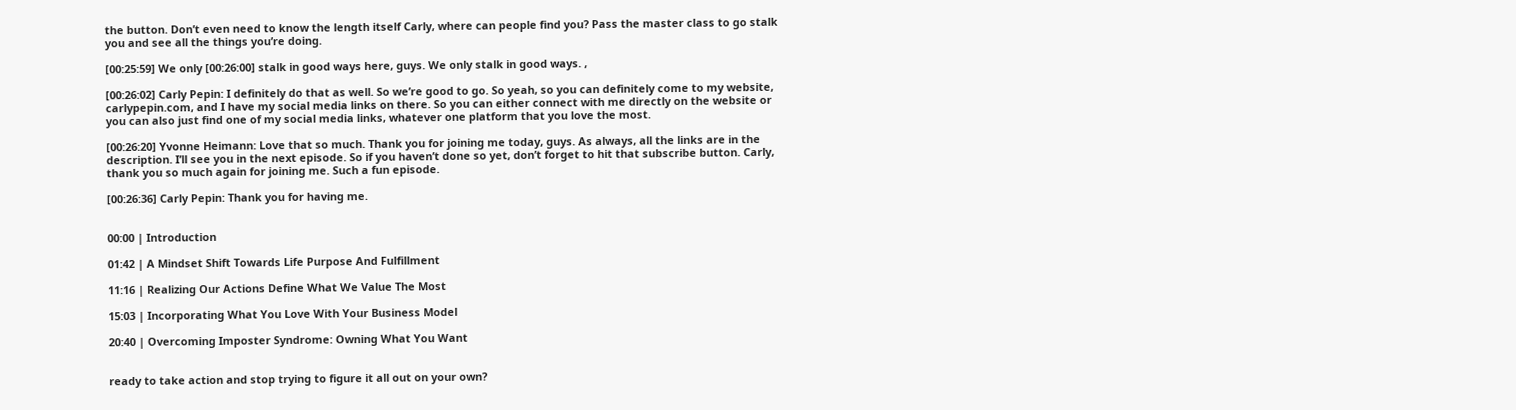the button. Don’t even need to know the length itself Carly, where can people find you? Pass the master class to go stalk you and see all the things you’re doing.

[00:25:59] We only [00:26:00] stalk in good ways here, guys. We only stalk in good ways. ,

[00:26:02] Carly Pepin: I definitely do that as well. So we’re good to go. So yeah, so you can definitely come to my website, carlypepin.com, and I have my social media links on there. So you can either connect with me directly on the website or you can also just find one of my social media links, whatever one platform that you love the most.

[00:26:20] Yvonne Heimann: Love that so much. Thank you for joining me today, guys. As always, all the links are in the description. I’ll see you in the next episode. So if you haven’t done so yet, don’t forget to hit that subscribe button. Carly, thank you so much again for joining me. Such a fun episode.

[00:26:36] Carly Pepin: Thank you for having me.


00:00 | Introduction

01:42 | A Mindset Shift Towards Life Purpose And Fulfillment

11:16 | Realizing Our Actions Define What We Value The Most

15:03 | Incorporating What You Love With Your Business Model

20:40 | Overcoming Imposter Syndrome: Owning What You Want


ready to take action and stop trying to figure it all out on your own?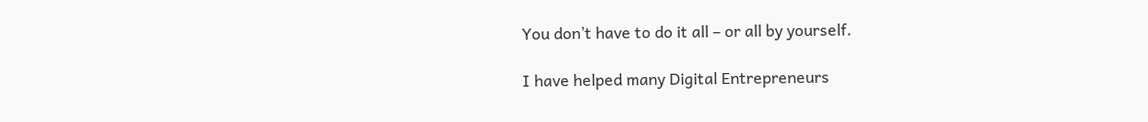You don’t have to do it all – or all by yourself.

I have helped many Digital Entrepreneurs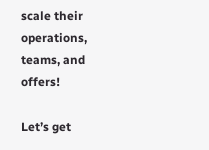scale their operations, teams, and offers!

Let’s get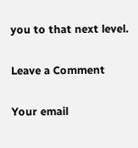you to that next level.

Leave a Comment

Your email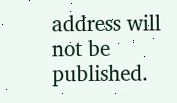address will not be published.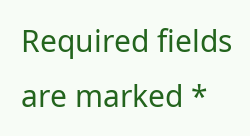Required fields are marked *